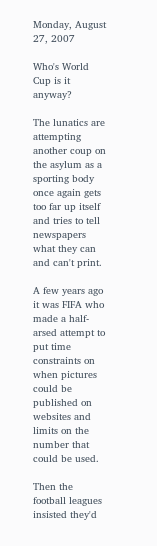Monday, August 27, 2007

Who's World Cup is it anyway?

The lunatics are attempting another coup on the asylum as a sporting body once again gets too far up itself and tries to tell newspapers what they can and can't print.

A few years ago it was FIFA who made a half-arsed attempt to put time constraints on when pictures could be published on websites and limits on the number that could be used.

Then the football leagues insisted they'd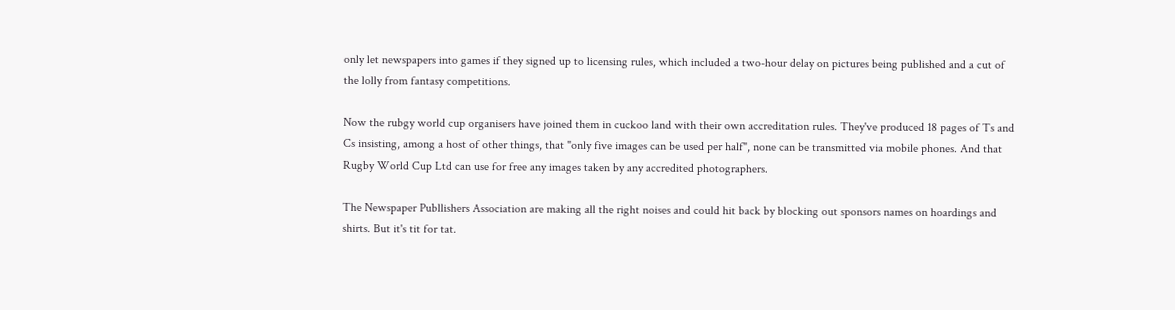only let newspapers into games if they signed up to licensing rules, which included a two-hour delay on pictures being published and a cut of the lolly from fantasy competitions.

Now the rubgy world cup organisers have joined them in cuckoo land with their own accreditation rules. They've produced 18 pages of Ts and Cs insisting, among a host of other things, that "only five images can be used per half", none can be transmitted via mobile phones. And that Rugby World Cup Ltd can use for free any images taken by any accredited photographers.

The Newspaper Publlishers Association are making all the right noises and could hit back by blocking out sponsors names on hoardings and shirts. But it's tit for tat.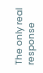The only real response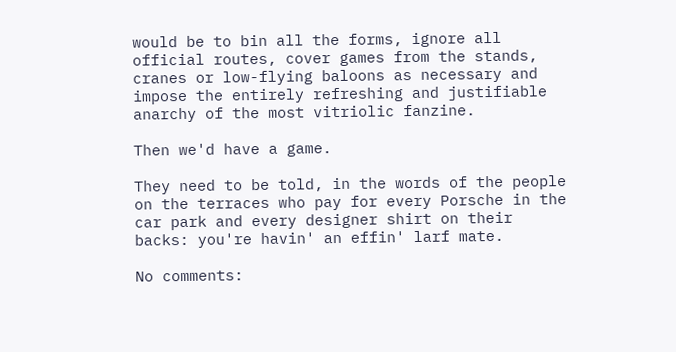would be to bin all the forms, ignore all official routes, cover games from the stands, cranes or low-flying baloons as necessary and impose the entirely refreshing and justifiable anarchy of the most vitriolic fanzine.

Then we'd have a game.

They need to be told, in the words of the people on the terraces who pay for every Porsche in the car park and every designer shirt on their backs: you're havin' an effin' larf mate.

No comments: